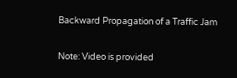Backward Propagation of a Traffic Jam

Note: Video is provided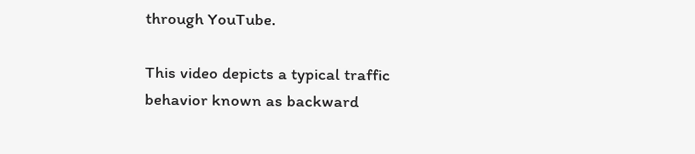through YouTube.

This video depicts a typical traffic behavior known as backward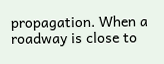propagation. When a roadway is close to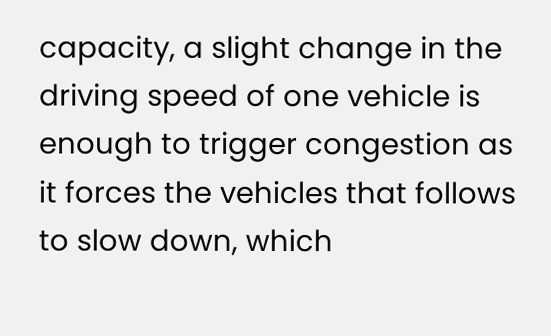capacity, a slight change in the driving speed of one vehicle is enough to trigger congestion as it forces the vehicles that follows to slow down, which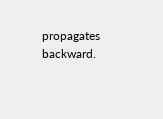propagates backward.